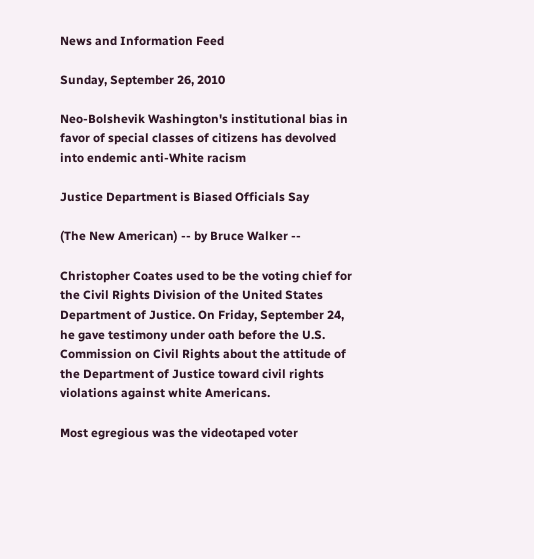News and Information Feed

Sunday, September 26, 2010

Neo-Bolshevik Washington's institutional bias in favor of special classes of citizens has devolved into endemic anti-White racism

Justice Department is Biased Officials Say

(The New American) -- by Bruce Walker --

Christopher Coates used to be the voting chief for the Civil Rights Division of the United States Department of Justice. On Friday, September 24, he gave testimony under oath before the U.S. Commission on Civil Rights about the attitude of the Department of Justice toward civil rights violations against white Americans.

Most egregious was the videotaped voter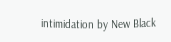intimidation by New Black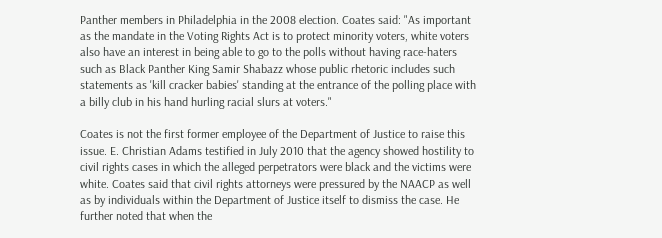Panther members in Philadelphia in the 2008 election. Coates said: "As important as the mandate in the Voting Rights Act is to protect minority voters, white voters also have an interest in being able to go to the polls without having race-haters such as Black Panther King Samir Shabazz whose public rhetoric includes such statements as 'kill cracker babies' standing at the entrance of the polling place with a billy club in his hand hurling racial slurs at voters."

Coates is not the first former employee of the Department of Justice to raise this issue. E. Christian Adams testified in July 2010 that the agency showed hostility to civil rights cases in which the alleged perpetrators were black and the victims were white. Coates said that civil rights attorneys were pressured by the NAACP as well as by individuals within the Department of Justice itself to dismiss the case. He further noted that when the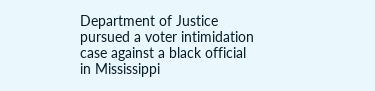Department of Justice pursued a voter intimidation case against a black official in Mississippi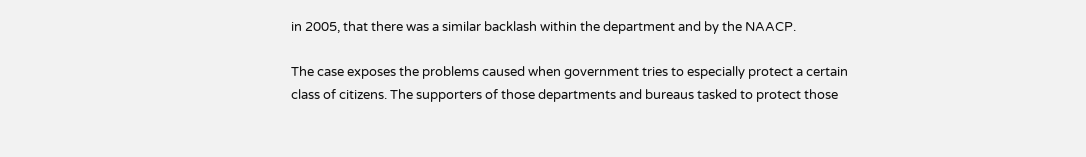in 2005, that there was a similar backlash within the department and by the NAACP.

The case exposes the problems caused when government tries to especially protect a certain class of citizens. The supporters of those departments and bureaus tasked to protect those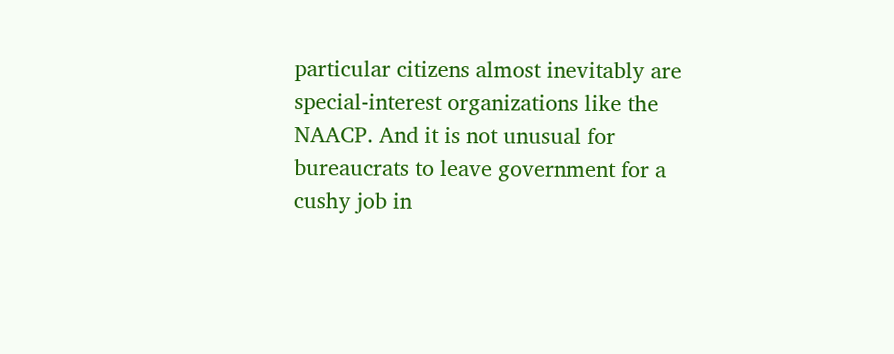particular citizens almost inevitably are special-interest organizations like the NAACP. And it is not unusual for bureaucrats to leave government for a cushy job in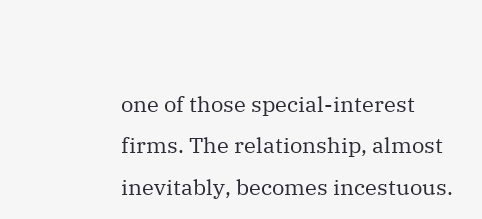one of those special-interest firms. The relationship, almost inevitably, becomes incestuous.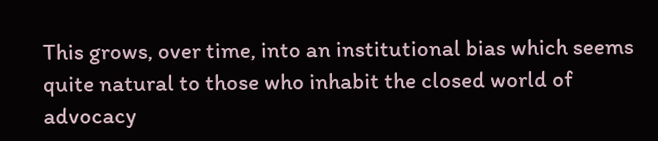This grows, over time, into an institutional bias which seems quite natural to those who inhabit the closed world of advocacy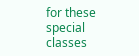for these special classes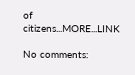of citizens...MORE...LINK

No comments: